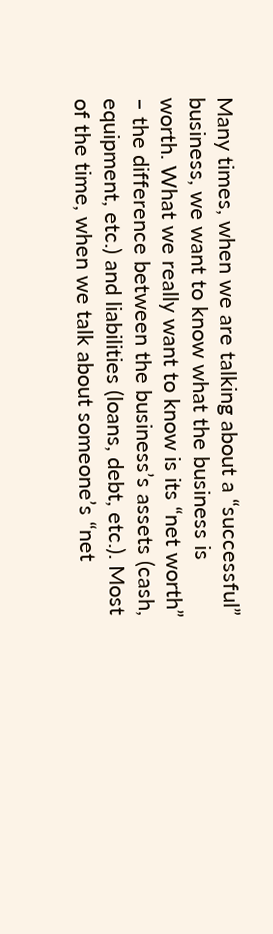Many times, when we are talking about a “successful” business, we want to know what the business is worth. What we really want to know is its “net worth” – the difference between the business’s assets (cash, equipment, etc.) and liabilities (loans, debt, etc.). Most of the time, when we talk about someone’s “net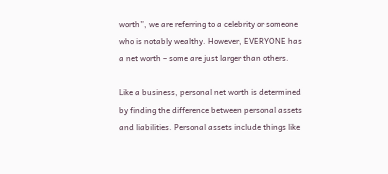worth”, we are referring to a celebrity or someone who is notably wealthy. However, EVERYONE has a net worth – some are just larger than others.

Like a business, personal net worth is determined by finding the difference between personal assets and liabilities. Personal assets include things like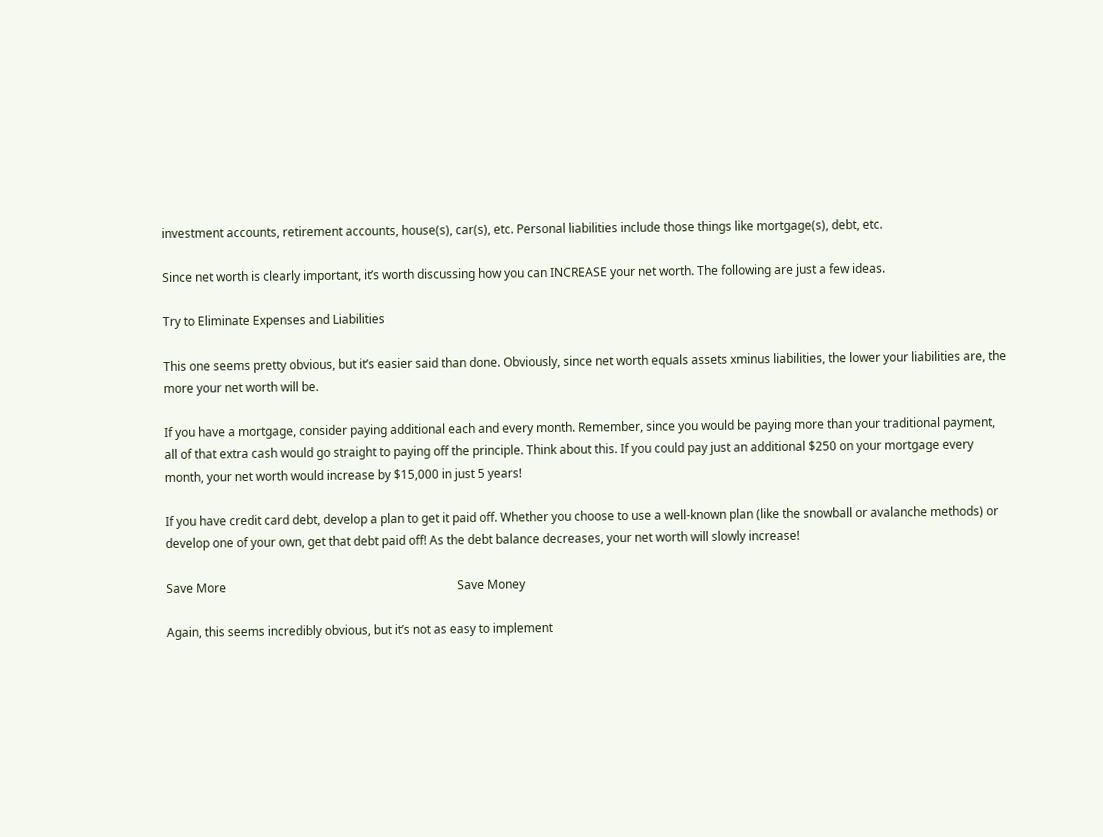investment accounts, retirement accounts, house(s), car(s), etc. Personal liabilities include those things like mortgage(s), debt, etc.

Since net worth is clearly important, it’s worth discussing how you can INCREASE your net worth. The following are just a few ideas.

Try to Eliminate Expenses and Liabilities

This one seems pretty obvious, but it’s easier said than done. Obviously, since net worth equals assets xminus liabilities, the lower your liabilities are, the more your net worth will be.

If you have a mortgage, consider paying additional each and every month. Remember, since you would be paying more than your traditional payment, all of that extra cash would go straight to paying off the principle. Think about this. If you could pay just an additional $250 on your mortgage every month, your net worth would increase by $15,000 in just 5 years!

If you have credit card debt, develop a plan to get it paid off. Whether you choose to use a well-known plan (like the snowball or avalanche methods) or develop one of your own, get that debt paid off! As the debt balance decreases, your net worth will slowly increase!

Save More                                                                             Save Money

Again, this seems incredibly obvious, but it’s not as easy to implement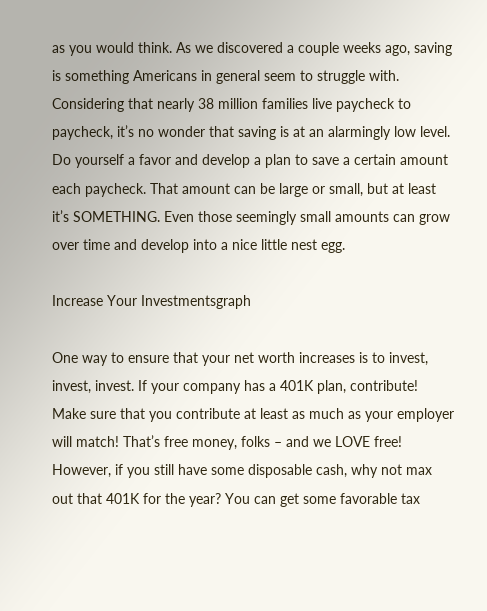as you would think. As we discovered a couple weeks ago, saving is something Americans in general seem to struggle with. Considering that nearly 38 million families live paycheck to paycheck, it’s no wonder that saving is at an alarmingly low level. Do yourself a favor and develop a plan to save a certain amount each paycheck. That amount can be large or small, but at least it’s SOMETHING. Even those seemingly small amounts can grow over time and develop into a nice little nest egg.

Increase Your Investmentsgraph

One way to ensure that your net worth increases is to invest, invest, invest. If your company has a 401K plan, contribute! Make sure that you contribute at least as much as your employer will match! That’s free money, folks – and we LOVE free! However, if you still have some disposable cash, why not max out that 401K for the year? You can get some favorable tax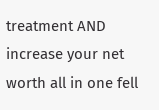treatment AND increase your net worth all in one fell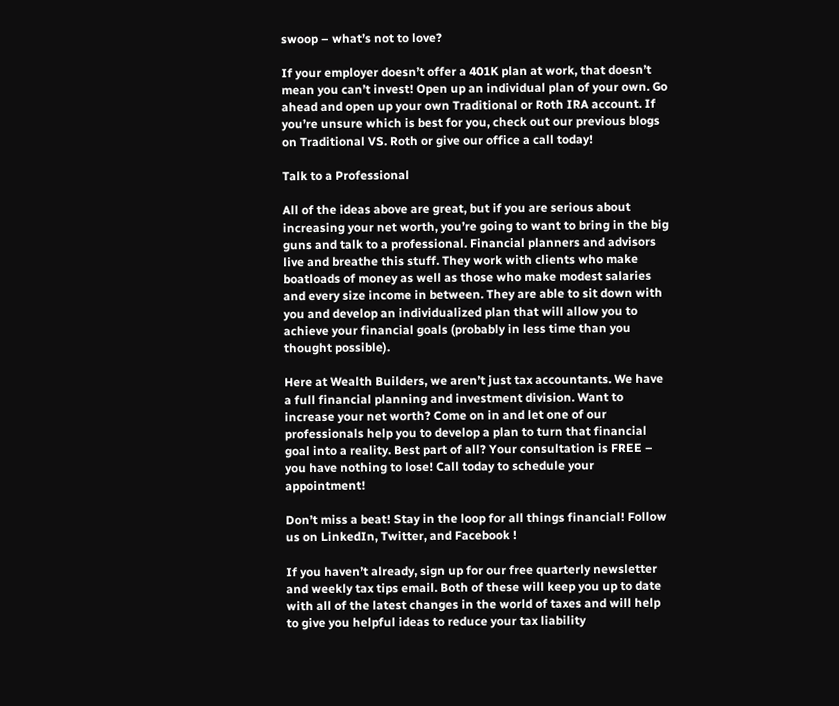swoop – what’s not to love?

If your employer doesn’t offer a 401K plan at work, that doesn’t mean you can’t invest! Open up an individual plan of your own. Go ahead and open up your own Traditional or Roth IRA account. If you’re unsure which is best for you, check out our previous blogs on Traditional VS. Roth or give our office a call today!

Talk to a Professional

All of the ideas above are great, but if you are serious about increasing your net worth, you’re going to want to bring in the big guns and talk to a professional. Financial planners and advisors live and breathe this stuff. They work with clients who make boatloads of money as well as those who make modest salaries and every size income in between. They are able to sit down with you and develop an individualized plan that will allow you to achieve your financial goals (probably in less time than you thought possible).

Here at Wealth Builders, we aren’t just tax accountants. We have a full financial planning and investment division. Want to increase your net worth? Come on in and let one of our professionals help you to develop a plan to turn that financial goal into a reality. Best part of all? Your consultation is FREE – you have nothing to lose! Call today to schedule your appointment!

Don’t miss a beat! Stay in the loop for all things financial! Follow us on LinkedIn, Twitter, and Facebook !

If you haven’t already, sign up for our free quarterly newsletter and weekly tax tips email. Both of these will keep you up to date with all of the latest changes in the world of taxes and will help to give you helpful ideas to reduce your tax liability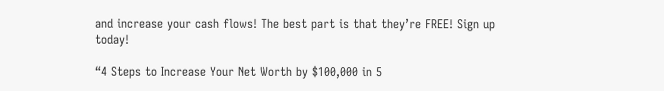and increase your cash flows! The best part is that they’re FREE! Sign up today!

“4 Steps to Increase Your Net Worth by $100,000 in 5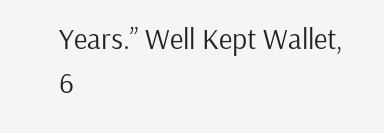Years.” Well Kept Wallet, 6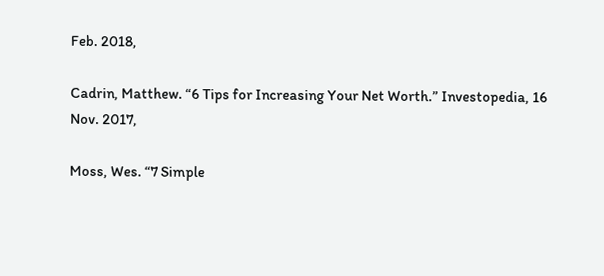Feb. 2018,

Cadrin, Matthew. “6 Tips for Increasing Your Net Worth.” Investopedia, 16 Nov. 2017,

Moss, Wes. “7 Simple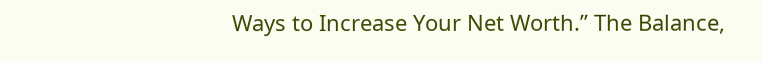Ways to Increase Your Net Worth.” The Balance,